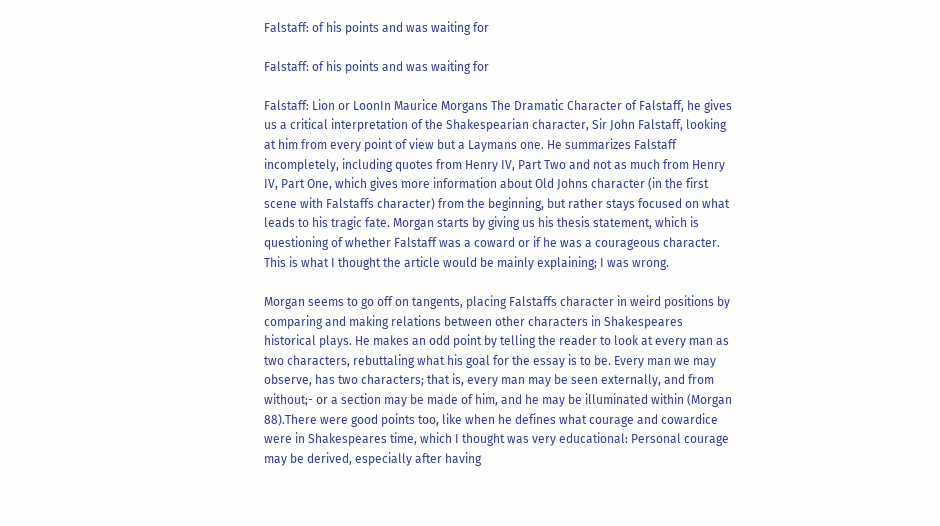Falstaff: of his points and was waiting for

Falstaff: of his points and was waiting for

Falstaff: Lion or LoonIn Maurice Morgans The Dramatic Character of Falstaff, he gives us a critical interpretation of the Shakespearian character, Sir John Falstaff, looking at him from every point of view but a Laymans one. He summarizes Falstaff incompletely, including quotes from Henry IV, Part Two and not as much from Henry IV, Part One, which gives more information about Old Johns character (in the first scene with Falstaffs character) from the beginning, but rather stays focused on what leads to his tragic fate. Morgan starts by giving us his thesis statement, which is questioning of whether Falstaff was a coward or if he was a courageous character. This is what I thought the article would be mainly explaining; I was wrong.

Morgan seems to go off on tangents, placing Falstaffs character in weird positions by comparing and making relations between other characters in Shakespeares historical plays. He makes an odd point by telling the reader to look at every man as two characters, rebuttaling what his goal for the essay is to be. Every man we may observe, has two characters; that is, every man may be seen externally, and from without;- or a section may be made of him, and he may be illuminated within (Morgan 88).There were good points too, like when he defines what courage and cowardice were in Shakespeares time, which I thought was very educational: Personal courage may be derived, especially after having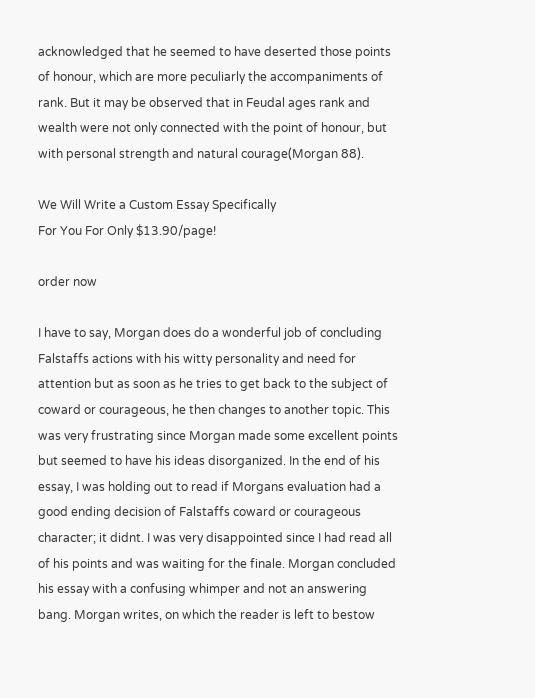acknowledged that he seemed to have deserted those points of honour, which are more peculiarly the accompaniments of rank. But it may be observed that in Feudal ages rank and wealth were not only connected with the point of honour, but with personal strength and natural courage(Morgan 88).

We Will Write a Custom Essay Specifically
For You For Only $13.90/page!

order now

I have to say, Morgan does do a wonderful job of concluding Falstaffs actions with his witty personality and need for attention but as soon as he tries to get back to the subject of coward or courageous, he then changes to another topic. This was very frustrating since Morgan made some excellent points but seemed to have his ideas disorganized. In the end of his essay, I was holding out to read if Morgans evaluation had a good ending decision of Falstaffs coward or courageous character; it didnt. I was very disappointed since I had read all of his points and was waiting for the finale. Morgan concluded his essay with a confusing whimper and not an answering bang. Morgan writes, on which the reader is left to bestow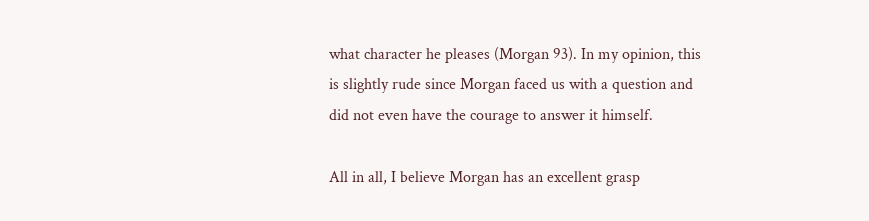what character he pleases (Morgan 93). In my opinion, this is slightly rude since Morgan faced us with a question and did not even have the courage to answer it himself.

All in all, I believe Morgan has an excellent grasp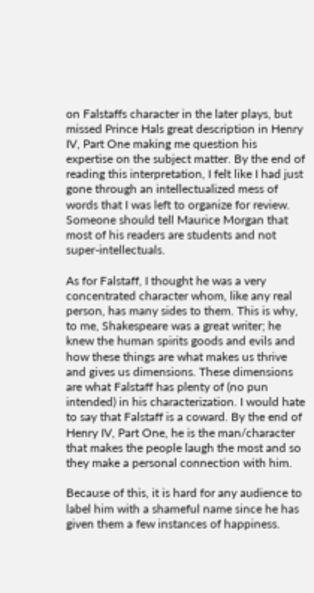on Falstaffs character in the later plays, but missed Prince Hals great description in Henry IV, Part One making me question his expertise on the subject matter. By the end of reading this interpretation, I felt like I had just gone through an intellectualized mess of words that I was left to organize for review. Someone should tell Maurice Morgan that most of his readers are students and not super-intellectuals.

As for Falstaff, I thought he was a very concentrated character whom, like any real person, has many sides to them. This is why, to me, Shakespeare was a great writer; he knew the human spirits goods and evils and how these things are what makes us thrive and gives us dimensions. These dimensions are what Falstaff has plenty of (no pun intended) in his characterization. I would hate to say that Falstaff is a coward. By the end of Henry IV, Part One, he is the man/character that makes the people laugh the most and so they make a personal connection with him.

Because of this, it is hard for any audience to label him with a shameful name since he has given them a few instances of happiness.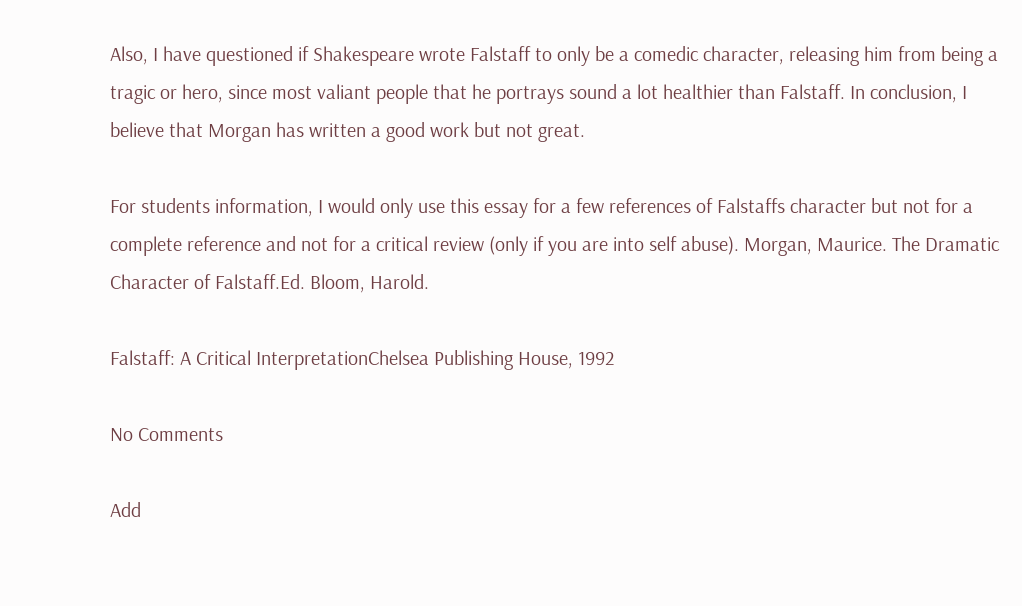Also, I have questioned if Shakespeare wrote Falstaff to only be a comedic character, releasing him from being a tragic or hero, since most valiant people that he portrays sound a lot healthier than Falstaff. In conclusion, I believe that Morgan has written a good work but not great.

For students information, I would only use this essay for a few references of Falstaffs character but not for a complete reference and not for a critical review (only if you are into self abuse). Morgan, Maurice. The Dramatic Character of Falstaff.Ed. Bloom, Harold.

Falstaff: A Critical InterpretationChelsea Publishing House, 1992

No Comments

Add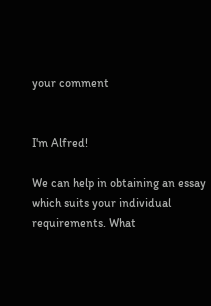your comment


I'm Alfred!

We can help in obtaining an essay which suits your individual requirements. What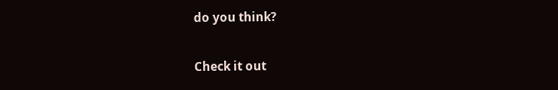do you think?

Check it out